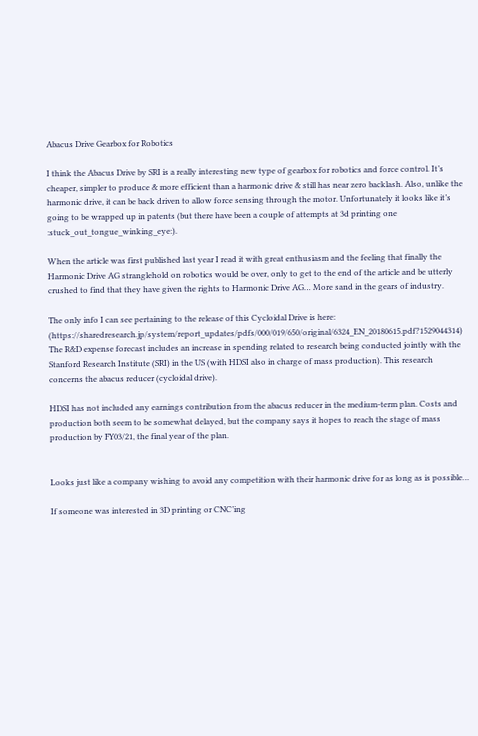Abacus Drive Gearbox for Robotics

I think the Abacus Drive by SRI is a really interesting new type of gearbox for robotics and force control. It’s cheaper, simpler to produce & more efficient than a harmonic drive & still has near zero backlash. Also, unlike the harmonic drive, it can be back driven to allow force sensing through the motor. Unfortunately it looks like it’s going to be wrapped up in patents (but there have been a couple of attempts at 3d printing one :stuck_out_tongue_winking_eye:).

When the article was first published last year I read it with great enthusiasm and the feeling that finally the Harmonic Drive AG stranglehold on robotics would be over, only to get to the end of the article and be utterly crushed to find that they have given the rights to Harmonic Drive AG… More sand in the gears of industry.

The only info I can see pertaining to the release of this Cycloidal Drive is here: (https://sharedresearch.jp/system/report_updates/pdfs/000/019/650/original/6324_EN_20180615.pdf?1529044314)
The R&D expense forecast includes an increase in spending related to research being conducted jointly with the Stanford Research Institute (SRI) in the US (with HDSI also in charge of mass production). This research concerns the abacus reducer (cycloidal drive).

HDSI has not included any earnings contribution from the abacus reducer in the medium-term plan. Costs and production both seem to be somewhat delayed, but the company says it hopes to reach the stage of mass production by FY03/21, the final year of the plan.


Looks just like a company wishing to avoid any competition with their harmonic drive for as long as is possible…

If someone was interested in 3D printing or CNC’ing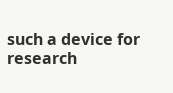such a device for research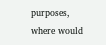purposes, where would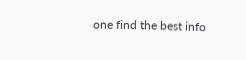one find the best info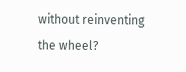without reinventing the wheel?